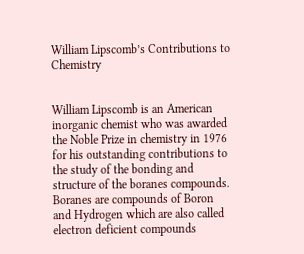William Lipscomb’s Contributions to Chemistry


William Lipscomb is an American inorganic chemist who was awarded the Noble Prize in chemistry in 1976 for his outstanding contributions to the study of the bonding and structure of the boranes compounds. Boranes are compounds of Boron and Hydrogen which are also called electron deficient compounds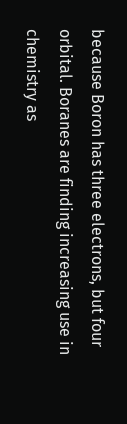because Boron has three electrons, but four orbital. Boranes are finding increasing use in chemistry as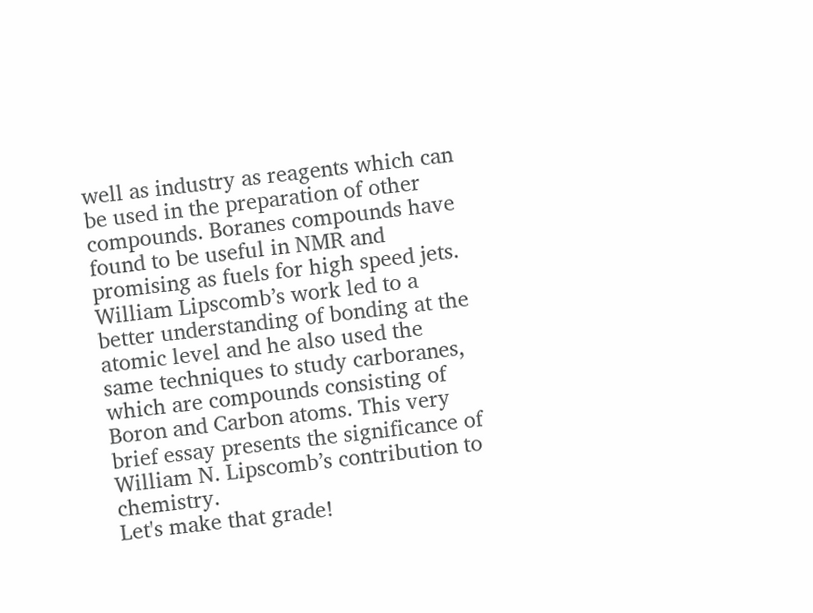well as industry as reagents which can be used in the preparation of other compounds. Boranes compounds have found to be useful in NMR and promising as fuels for high speed jets. William Lipscomb’s work led to a better understanding of bonding at the atomic level and he also used the same techniques to study carboranes, which are compounds consisting of Boron and Carbon atoms. This very brief essay presents the significance of William N. Lipscomb’s contribution to chemistry.
Let's make that grade!